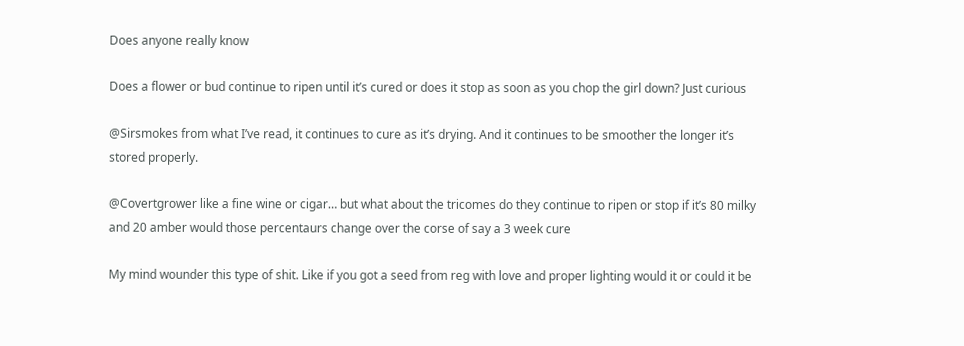Does anyone really know

Does a flower or bud continue to ripen until it’s cured or does it stop as soon as you chop the girl down? Just curious

@Sirsmokes from what I’ve read, it continues to cure as it’s drying. And it continues to be smoother the longer it’s stored properly.

@Covertgrower like a fine wine or cigar… but what about the tricomes do they continue to ripen or stop if it’s 80 milky and 20 amber would those percentaurs change over the corse of say a 3 week cure

My mind wounder this type of shit. Like if you got a seed from reg with love and proper lighting would it or could it be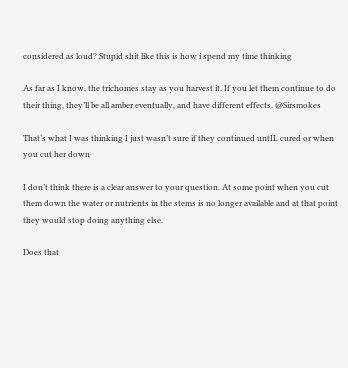considered as loud? Stupid shit like this is how i spend my time thinking

As far as I know, the trichomes stay as you harvest it. If you let them continue to do their thing, they’ll be all amber eventually, and have different effects. @Sirsmokes

That’s what I was thinking I just wasn’t sure if they continued untIL cured or when you cut her down

I don’t think there is a clear answer to your question. At some point when you cut them down the water or nutrients in the stems is no longer available and at that point they would stop doing anything else.

Does that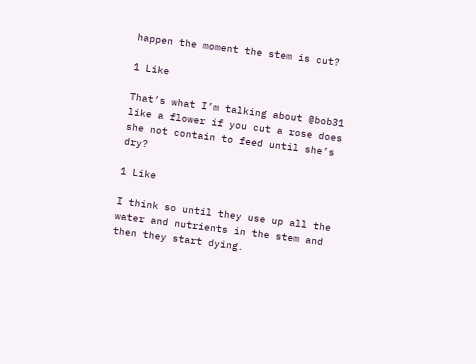happen the moment the stem is cut?

1 Like

That’s what I’m talking about @bob31 like a flower if you cut a rose does she not contain to feed until she’s dry?

1 Like

I think so until they use up all the water and nutrients in the stem and then they start dying.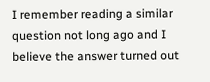I remember reading a similar question not long ago and I believe the answer turned out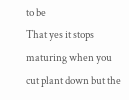to be
That yes it stops maturing when you cut plant down but the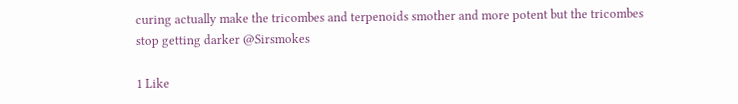curing actually make the tricombes and terpenoids smother and more potent but the tricombes stop getting darker @Sirsmokes

1 Like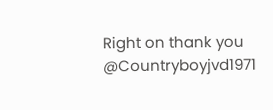Right on thank you @Countryboyjvd1971